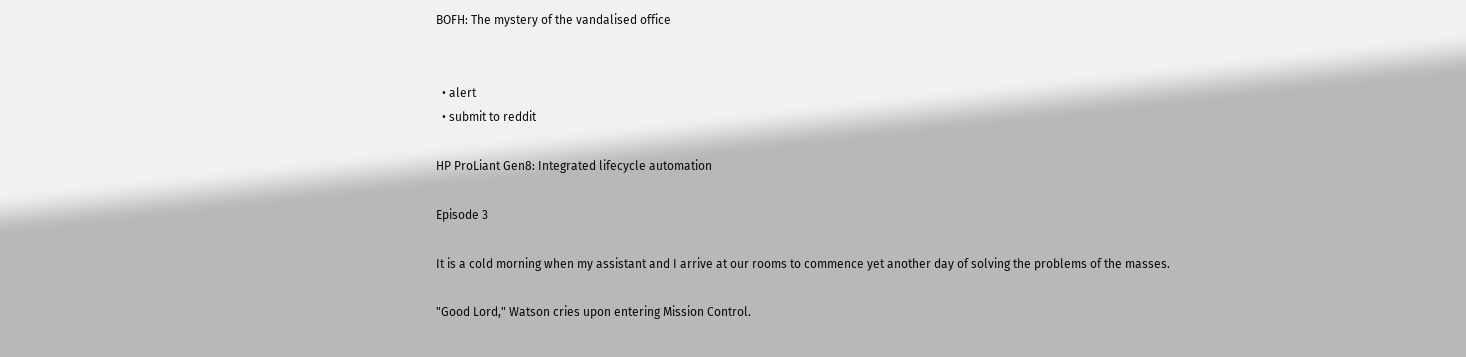BOFH: The mystery of the vandalised office


  • alert
  • submit to reddit

HP ProLiant Gen8: Integrated lifecycle automation

Episode 3

It is a cold morning when my assistant and I arrive at our rooms to commence yet another day of solving the problems of the masses.

"Good Lord," Watson cries upon entering Mission Control.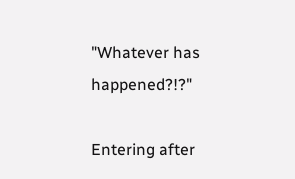"Whatever has happened?!?"

Entering after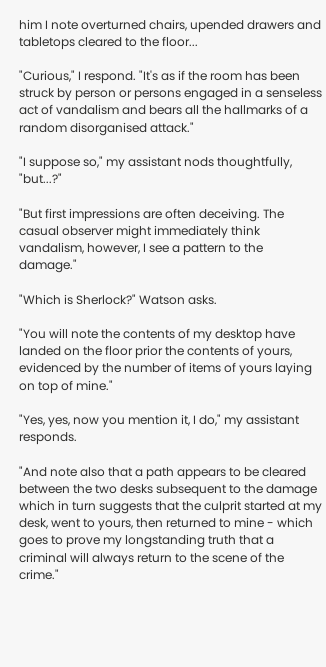him I note overturned chairs, upended drawers and tabletops cleared to the floor...

"Curious," I respond. "It's as if the room has been struck by person or persons engaged in a senseless act of vandalism and bears all the hallmarks of a random disorganised attack."

"I suppose so," my assistant nods thoughtfully, "but...?"

"But first impressions are often deceiving. The casual observer might immediately think vandalism, however, I see a pattern to the damage."

"Which is Sherlock?" Watson asks.

"You will note the contents of my desktop have landed on the floor prior the contents of yours, evidenced by the number of items of yours laying on top of mine."

"Yes, yes, now you mention it, I do," my assistant responds.

"And note also that a path appears to be cleared between the two desks subsequent to the damage which in turn suggests that the culprit started at my desk, went to yours, then returned to mine - which goes to prove my longstanding truth that a criminal will always return to the scene of the crime."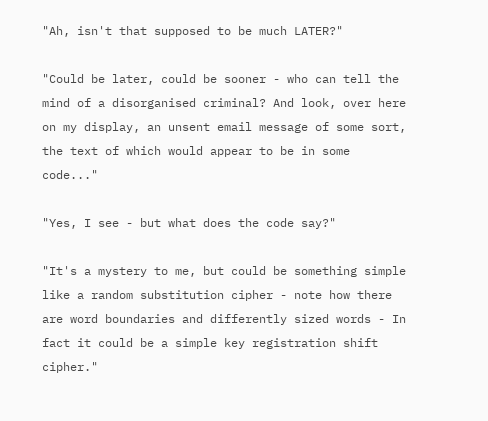"Ah, isn't that supposed to be much LATER?"

"Could be later, could be sooner - who can tell the mind of a disorganised criminal? And look, over here on my display, an unsent email message of some sort, the text of which would appear to be in some code..."

"Yes, I see - but what does the code say?"

"It's a mystery to me, but could be something simple like a random substitution cipher - note how there are word boundaries and differently sized words - In fact it could be a simple key registration shift cipher."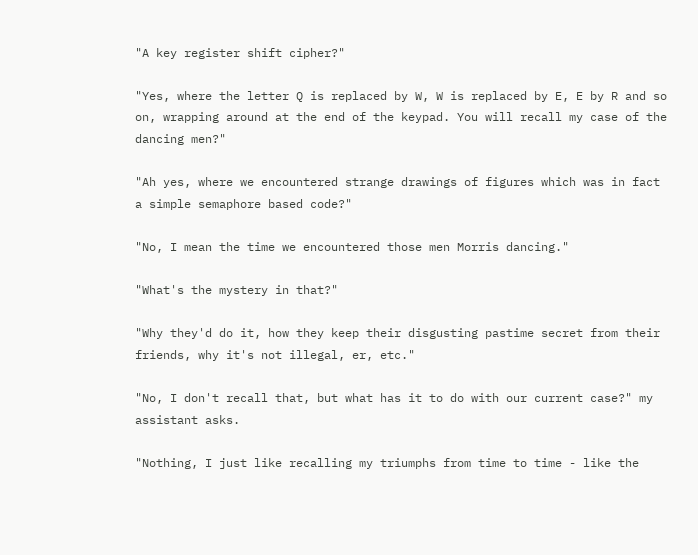"A key register shift cipher?"

"Yes, where the letter Q is replaced by W, W is replaced by E, E by R and so on, wrapping around at the end of the keypad. You will recall my case of the dancing men?"

"Ah yes, where we encountered strange drawings of figures which was in fact a simple semaphore based code?"

"No, I mean the time we encountered those men Morris dancing."

"What's the mystery in that?"

"Why they'd do it, how they keep their disgusting pastime secret from their friends, why it's not illegal, er, etc."

"No, I don't recall that, but what has it to do with our current case?" my assistant asks.

"Nothing, I just like recalling my triumphs from time to time - like the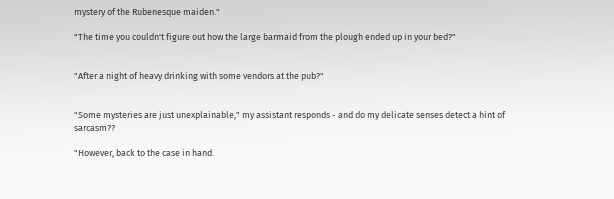mystery of the Rubenesque maiden."

"The time you couldn't figure out how the large barmaid from the plough ended up in your bed?"


"After a night of heavy drinking with some vendors at the pub?"


"Some mysteries are just unexplainable," my assistant responds - and do my delicate senses detect a hint of sarcasm??

"However, back to the case in hand.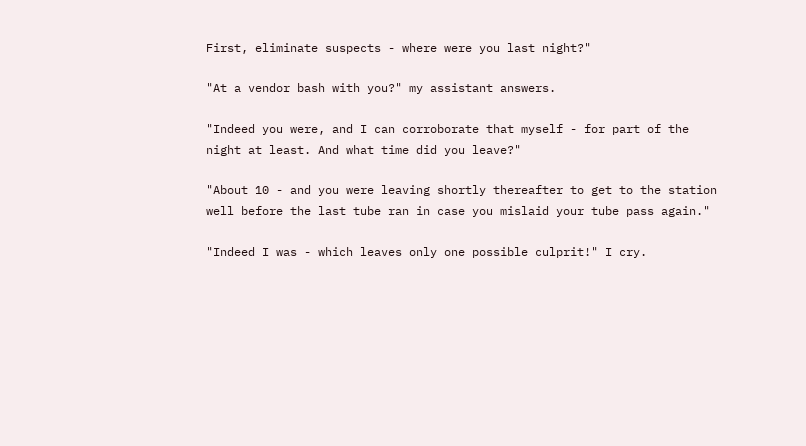First, eliminate suspects - where were you last night?"

"At a vendor bash with you?" my assistant answers.

"Indeed you were, and I can corroborate that myself - for part of the night at least. And what time did you leave?"

"About 10 - and you were leaving shortly thereafter to get to the station well before the last tube ran in case you mislaid your tube pass again."

"Indeed I was - which leaves only one possible culprit!" I cry.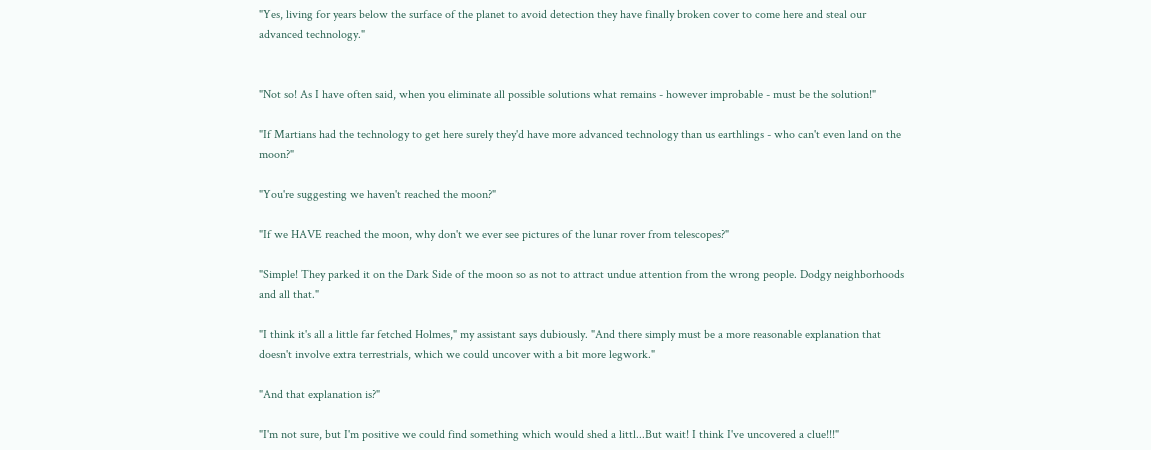"Yes, living for years below the surface of the planet to avoid detection they have finally broken cover to come here and steal our advanced technology."


"Not so! As I have often said, when you eliminate all possible solutions what remains - however improbable - must be the solution!"

"If Martians had the technology to get here surely they'd have more advanced technology than us earthlings - who can't even land on the moon?"

"You're suggesting we haven't reached the moon?"

"If we HAVE reached the moon, why don't we ever see pictures of the lunar rover from telescopes?"

"Simple! They parked it on the Dark Side of the moon so as not to attract undue attention from the wrong people. Dodgy neighborhoods and all that."

"I think it's all a little far fetched Holmes," my assistant says dubiously. "And there simply must be a more reasonable explanation that doesn't involve extra terrestrials, which we could uncover with a bit more legwork."

"And that explanation is?"

"I'm not sure, but I'm positive we could find something which would shed a littl...But wait! I think I've uncovered a clue!!!"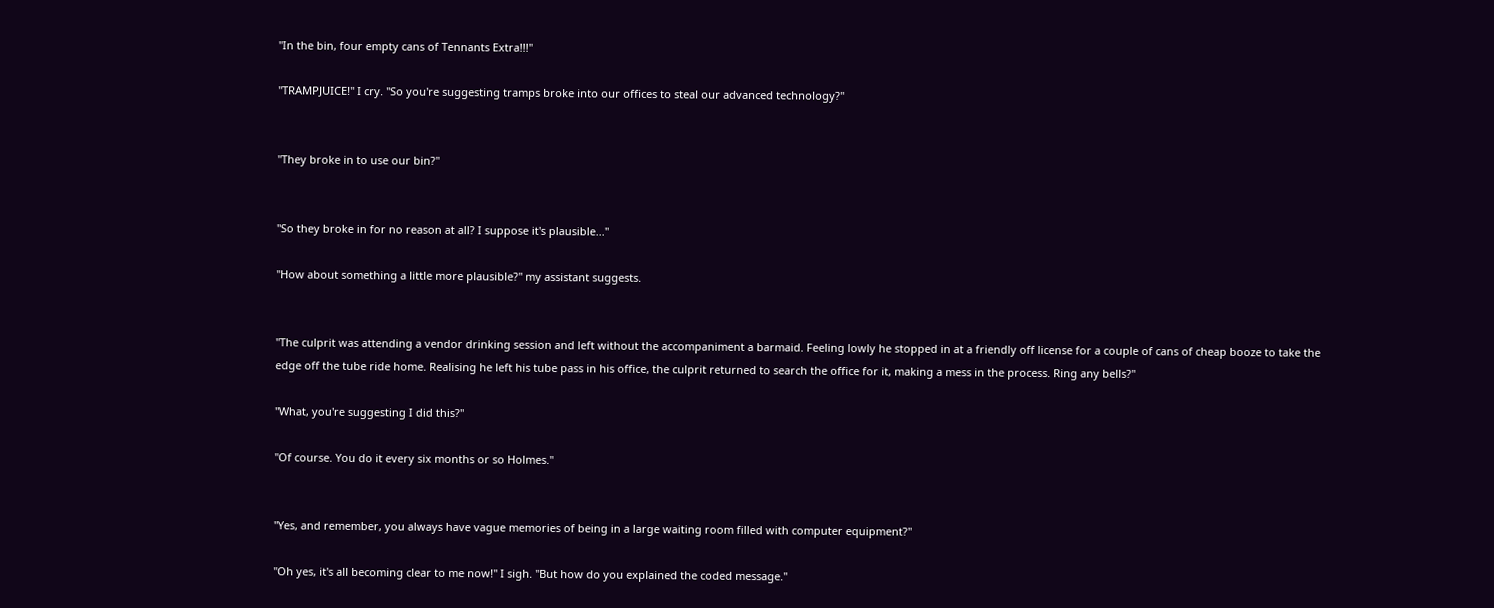"In the bin, four empty cans of Tennants Extra!!!"

"TRAMPJUICE!" I cry. "So you're suggesting tramps broke into our offices to steal our advanced technology?"


"They broke in to use our bin?"


"So they broke in for no reason at all? I suppose it's plausible..."

"How about something a little more plausible?" my assistant suggests.


"The culprit was attending a vendor drinking session and left without the accompaniment a barmaid. Feeling lowly he stopped in at a friendly off license for a couple of cans of cheap booze to take the edge off the tube ride home. Realising he left his tube pass in his office, the culprit returned to search the office for it, making a mess in the process. Ring any bells?"

"What, you're suggesting I did this?"

"Of course. You do it every six months or so Holmes."


"Yes, and remember, you always have vague memories of being in a large waiting room filled with computer equipment?"

"Oh yes, it's all becoming clear to me now!" I sigh. "But how do you explained the coded message."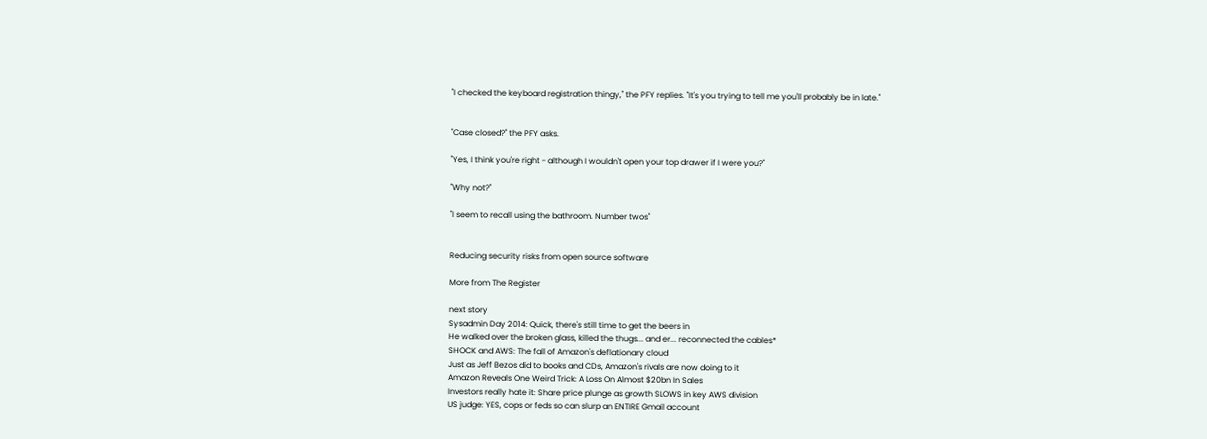"I checked the keyboard registration thingy," the PFY replies. "It's you trying to tell me you'll probably be in late."


"Case closed?" the PFY asks.

"Yes, I think you're right - although I wouldn't open your top drawer if I were you?"

"Why not?"

"I seem to recall using the bathroom. Number twos"


Reducing security risks from open source software

More from The Register

next story
Sysadmin Day 2014: Quick, there's still time to get the beers in
He walked over the broken glass, killed the thugs... and er... reconnected the cables*
SHOCK and AWS: The fall of Amazon's deflationary cloud
Just as Jeff Bezos did to books and CDs, Amazon's rivals are now doing to it
Amazon Reveals One Weird Trick: A Loss On Almost $20bn In Sales
Investors really hate it: Share price plunge as growth SLOWS in key AWS division
US judge: YES, cops or feds so can slurp an ENTIRE Gmail account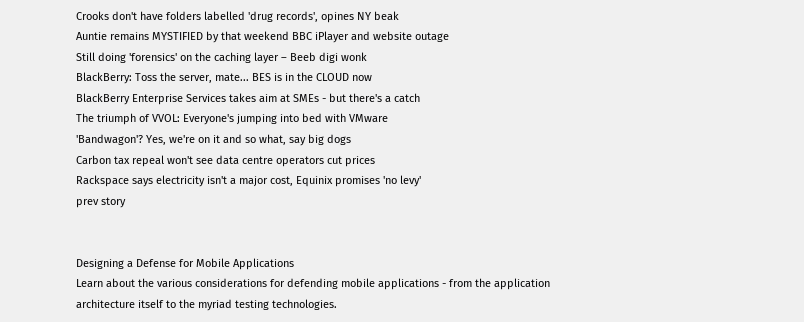Crooks don't have folders labelled 'drug records', opines NY beak
Auntie remains MYSTIFIED by that weekend BBC iPlayer and website outage
Still doing 'forensics' on the caching layer – Beeb digi wonk
BlackBerry: Toss the server, mate... BES is in the CLOUD now
BlackBerry Enterprise Services takes aim at SMEs - but there's a catch
The triumph of VVOL: Everyone's jumping into bed with VMware
'Bandwagon'? Yes, we're on it and so what, say big dogs
Carbon tax repeal won't see data centre operators cut prices
Rackspace says electricity isn't a major cost, Equinix promises 'no levy'
prev story


Designing a Defense for Mobile Applications
Learn about the various considerations for defending mobile applications - from the application architecture itself to the myriad testing technologies.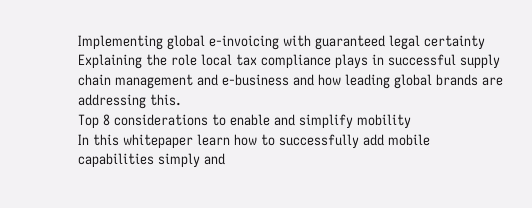Implementing global e-invoicing with guaranteed legal certainty
Explaining the role local tax compliance plays in successful supply chain management and e-business and how leading global brands are addressing this.
Top 8 considerations to enable and simplify mobility
In this whitepaper learn how to successfully add mobile capabilities simply and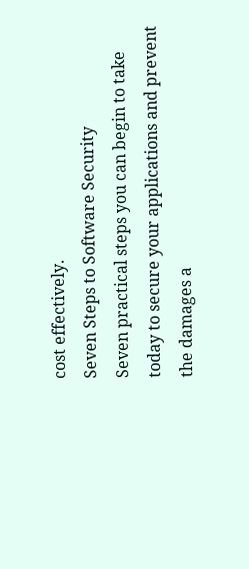cost effectively.
Seven Steps to Software Security
Seven practical steps you can begin to take today to secure your applications and prevent the damages a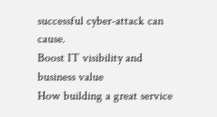successful cyber-attack can cause.
Boost IT visibility and business value
How building a great service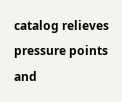catalog relieves pressure points and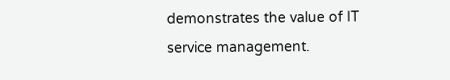demonstrates the value of IT service management.